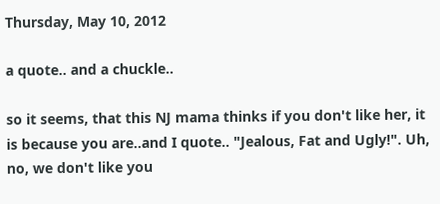Thursday, May 10, 2012

a quote.. and a chuckle..

so it seems, that this NJ mama thinks if you don't like her, it is because you are..and I quote.. "Jealous, Fat and Ugly!". Uh, no, we don't like you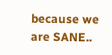because we are SANE..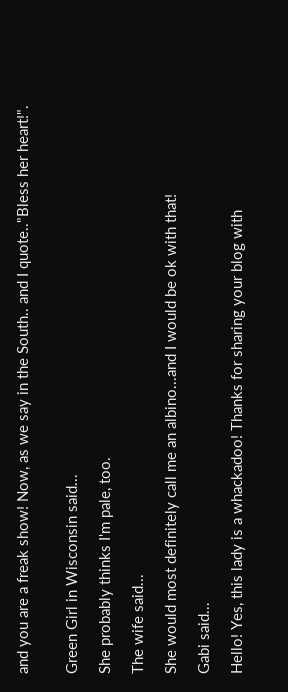and you are a freak show! Now, as we say in the South.. and I quote.."Bless her heart!".


Green Girl in Wisconsin said...

She probably thinks I'm pale, too.

The wife said...

She would most definitely call me an albino...and I would be ok with that!

Gabi said...

Hello! Yes, this lady is a whackadoo! Thanks for sharing your blog with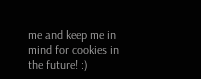me and keep me in mind for cookies in the future! :)